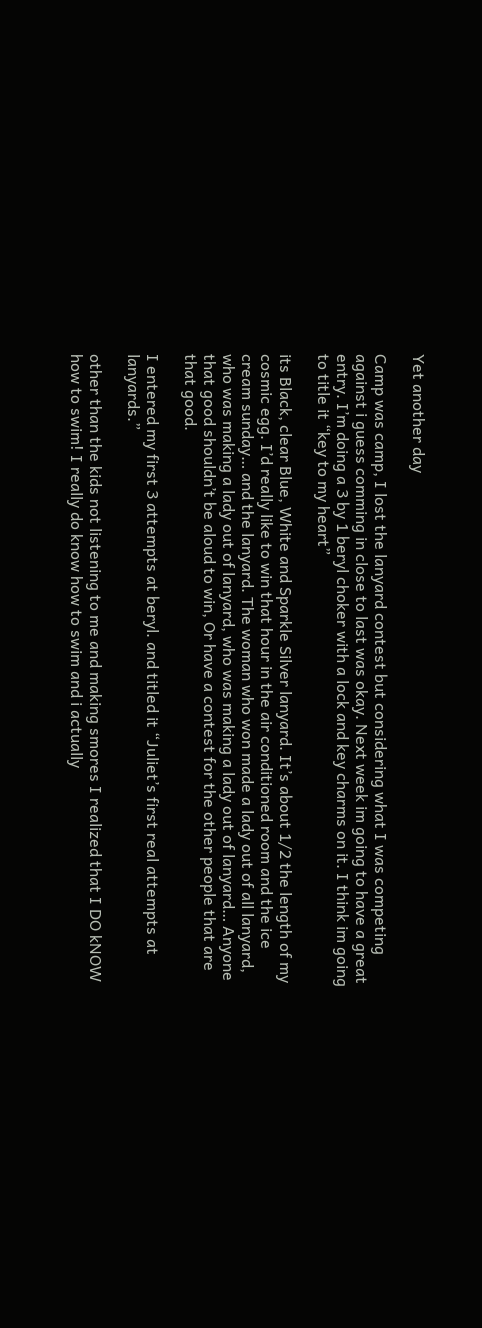Yet another day

Camp was camp, I lost the lanyard contest but considering what I was competing against i guess comming in close to last was okay. Next week im going to have a great entry. I’m doing a 3 by 1 beryl choker with a lock and key charms on it. I think im going to title it “key to my heart”

its Black, clear Blue, White and Sparkle Silver lanyard. It’s about 1/2 the length of my cosmic egg. I’d really like to win that hour in the air conditioned room and the ice cream sunday… and the lanyard. The woman who won made a lady out of all lanyard, who was making a lady out of lanyard, who was making a lady out of lanyard… Anyone that good shouldn’t be aloud to win, Or have a contest for the other people that are that good.

I entered my first 3 attempts at beryl. and titled it “Juliet’s first real attempts at lanyards.”

other than the kids not listening to me and making smores I realized that I DO kNOW how to swim! I really do know how to swim and i actually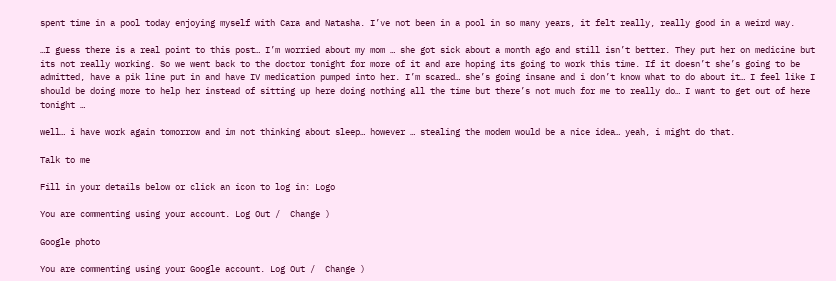spent time in a pool today enjoying myself with Cara and Natasha. I’ve not been in a pool in so many years, it felt really, really good in a weird way.

…I guess there is a real point to this post… I’m worried about my mom … she got sick about a month ago and still isn’t better. They put her on medicine but its not really working. So we went back to the doctor tonight for more of it and are hoping its going to work this time. If it doesn’t she’s going to be admitted, have a pik line put in and have IV medication pumped into her. I’m scared… she’s going insane and i don’t know what to do about it… I feel like I should be doing more to help her instead of sitting up here doing nothing all the time but there’s not much for me to really do… I want to get out of here tonight …

well… i have work again tomorrow and im not thinking about sleep… however … stealing the modem would be a nice idea… yeah, i might do that.

Talk to me

Fill in your details below or click an icon to log in: Logo

You are commenting using your account. Log Out /  Change )

Google photo

You are commenting using your Google account. Log Out /  Change )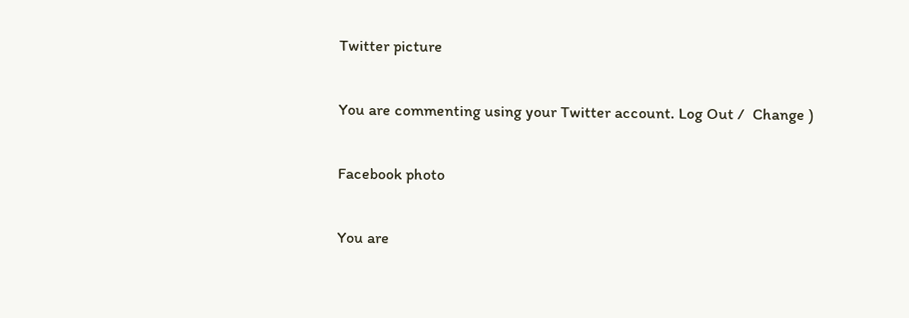Twitter picture

You are commenting using your Twitter account. Log Out /  Change )

Facebook photo

You are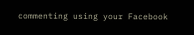commenting using your Facebook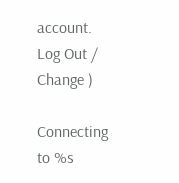account. Log Out /  Change )

Connecting to %s